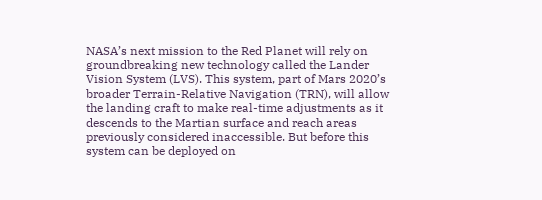NASA’s next mission to the Red Planet will rely on groundbreaking new technology called the Lander Vision System (LVS). This system, part of Mars 2020’s broader Terrain-Relative Navigation (TRN), will allow the landing craft to make real-time adjustments as it descends to the Martian surface and reach areas previously considered inaccessible. But before this system can be deployed on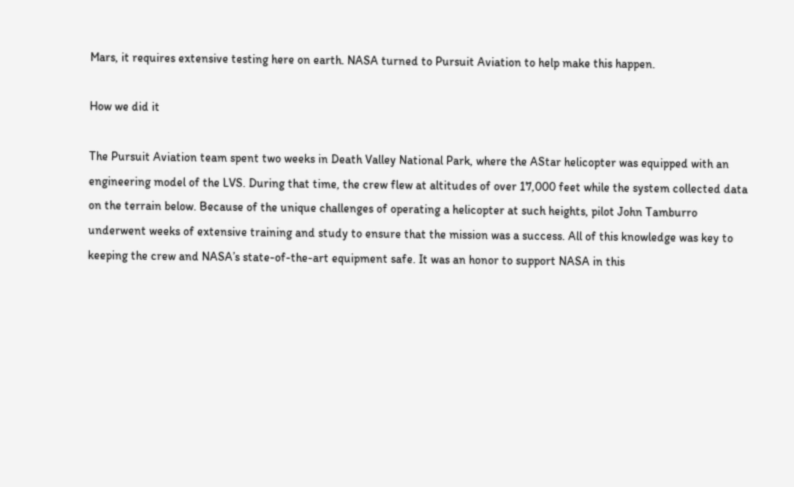Mars, it requires extensive testing here on earth. NASA turned to Pursuit Aviation to help make this happen.

How we did it

The Pursuit Aviation team spent two weeks in Death Valley National Park, where the AStar helicopter was equipped with an engineering model of the LVS. During that time, the crew flew at altitudes of over 17,000 feet while the system collected data on the terrain below. Because of the unique challenges of operating a helicopter at such heights, pilot John Tamburro underwent weeks of extensive training and study to ensure that the mission was a success. All of this knowledge was key to keeping the crew and NASA’s state-of-the-art equipment safe. It was an honor to support NASA in this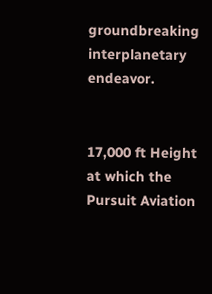groundbreaking interplanetary endeavor.


17,000 ft Height at which the Pursuit Aviation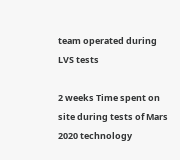team operated during LVS tests

2 weeks Time spent on site during tests of Mars 2020 technology